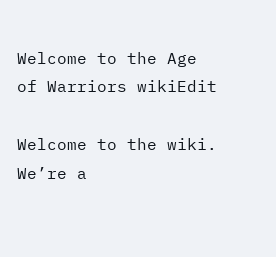Welcome to the Age of Warriors wikiEdit

Welcome to the wiki. We’re a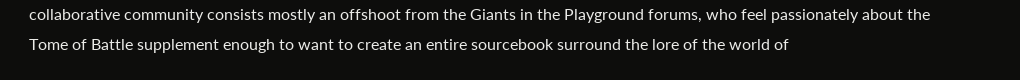collaborative community consists mostly an offshoot from the Giants in the Playground forums, who feel passionately about the Tome of Battle supplement enough to want to create an entire sourcebook surround the lore of the world of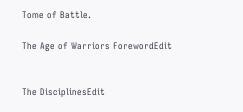Tome of Battle.

The Age of Warriors ForewordEdit


The DisciplinesEdit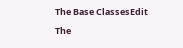The Base ClassesEdit

The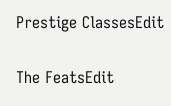Prestige ClassesEdit

The FeatsEdit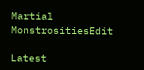Martial MonstrositiesEdit

Latest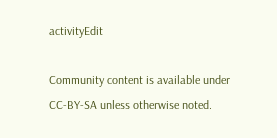activityEdit

Community content is available under CC-BY-SA unless otherwise noted.